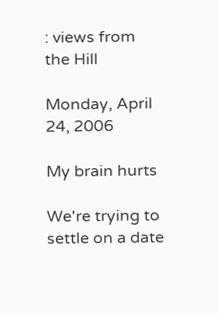: views from the Hill

Monday, April 24, 2006

My brain hurts

We're trying to settle on a date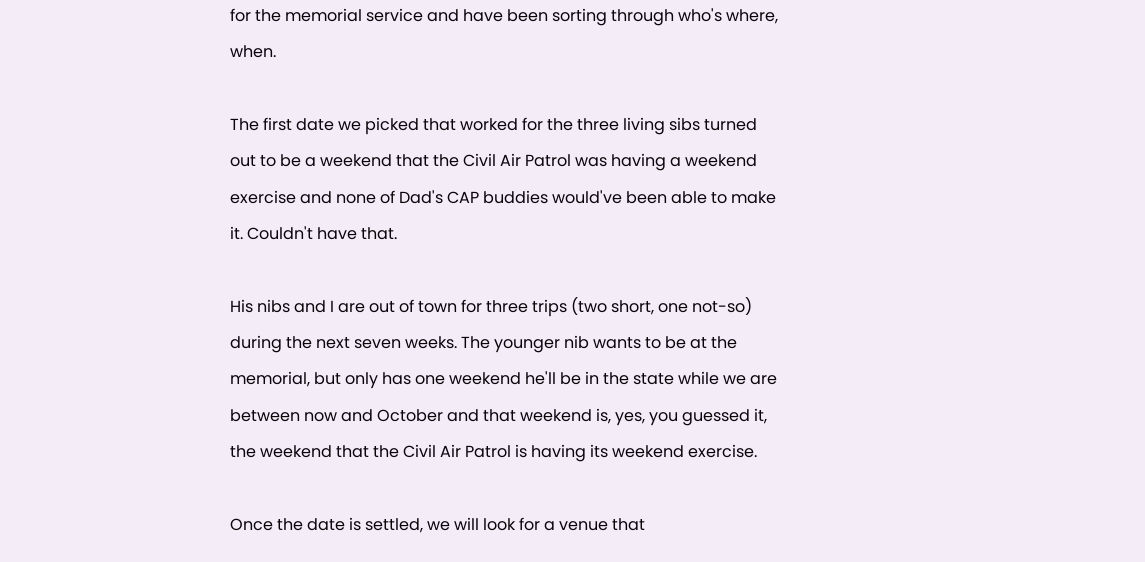for the memorial service and have been sorting through who's where, when.

The first date we picked that worked for the three living sibs turned out to be a weekend that the Civil Air Patrol was having a weekend exercise and none of Dad's CAP buddies would've been able to make it. Couldn't have that.

His nibs and I are out of town for three trips (two short, one not-so) during the next seven weeks. The younger nib wants to be at the memorial, but only has one weekend he'll be in the state while we are between now and October and that weekend is, yes, you guessed it, the weekend that the Civil Air Patrol is having its weekend exercise.

Once the date is settled, we will look for a venue that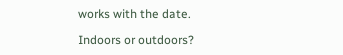works with the date.

Indoors or outdoors?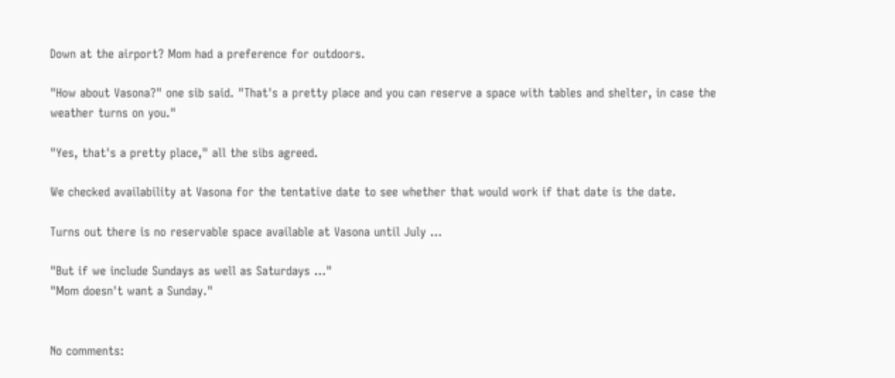Down at the airport? Mom had a preference for outdoors.

"How about Vasona?" one sib said. "That's a pretty place and you can reserve a space with tables and shelter, in case the weather turns on you."

"Yes, that's a pretty place," all the sibs agreed.

We checked availability at Vasona for the tentative date to see whether that would work if that date is the date.

Turns out there is no reservable space available at Vasona until July ...

"But if we include Sundays as well as Saturdays ..."
"Mom doesn't want a Sunday."


No comments: